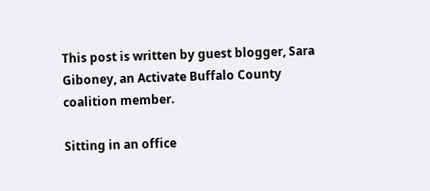This post is written by guest blogger, Sara Giboney, an Activate Buffalo County coalition member.

Sitting in an office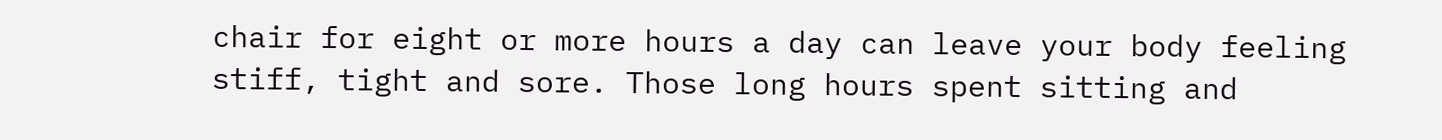chair for eight or more hours a day can leave your body feeling stiff, tight and sore. Those long hours spent sitting and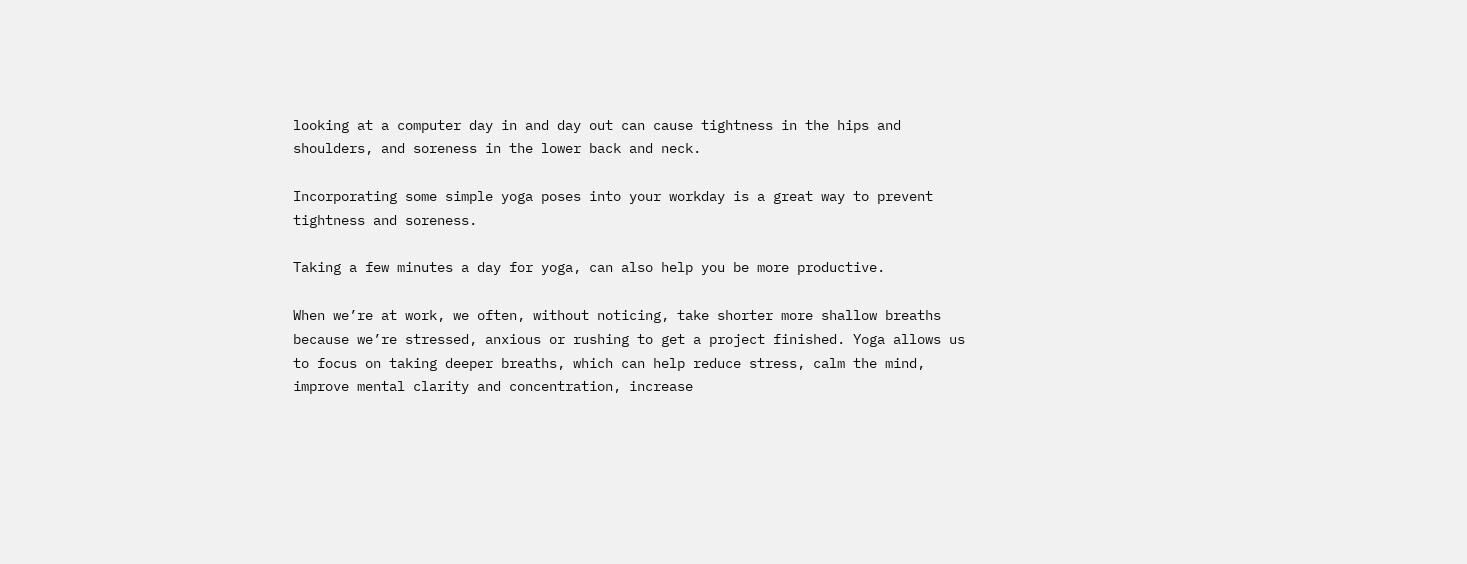looking at a computer day in and day out can cause tightness in the hips and shoulders, and soreness in the lower back and neck.

Incorporating some simple yoga poses into your workday is a great way to prevent tightness and soreness.

Taking a few minutes a day for yoga, can also help you be more productive.

When we’re at work, we often, without noticing, take shorter more shallow breaths because we’re stressed, anxious or rushing to get a project finished. Yoga allows us to focus on taking deeper breaths, which can help reduce stress, calm the mind, improve mental clarity and concentration, increase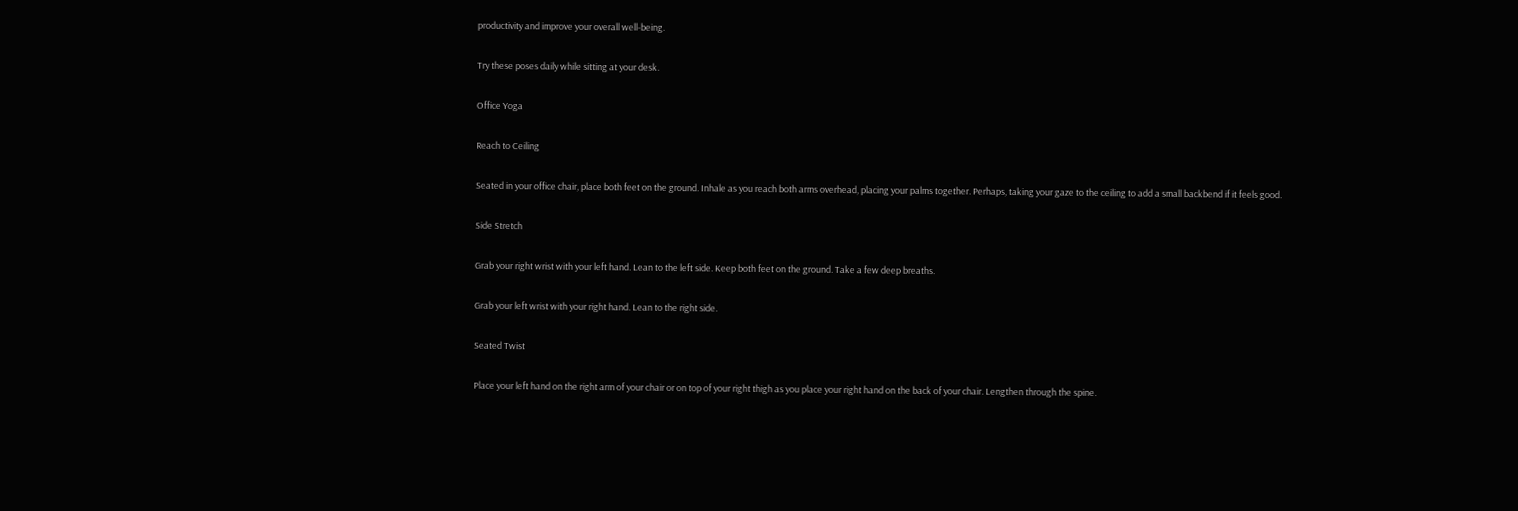productivity and improve your overall well-being.

Try these poses daily while sitting at your desk.

Office Yoga

Reach to Ceiling

Seated in your office chair, place both feet on the ground. Inhale as you reach both arms overhead, placing your palms together. Perhaps, taking your gaze to the ceiling to add a small backbend if it feels good.

Side Stretch

Grab your right wrist with your left hand. Lean to the left side. Keep both feet on the ground. Take a few deep breaths.

Grab your left wrist with your right hand. Lean to the right side.

Seated Twist

Place your left hand on the right arm of your chair or on top of your right thigh as you place your right hand on the back of your chair. Lengthen through the spine.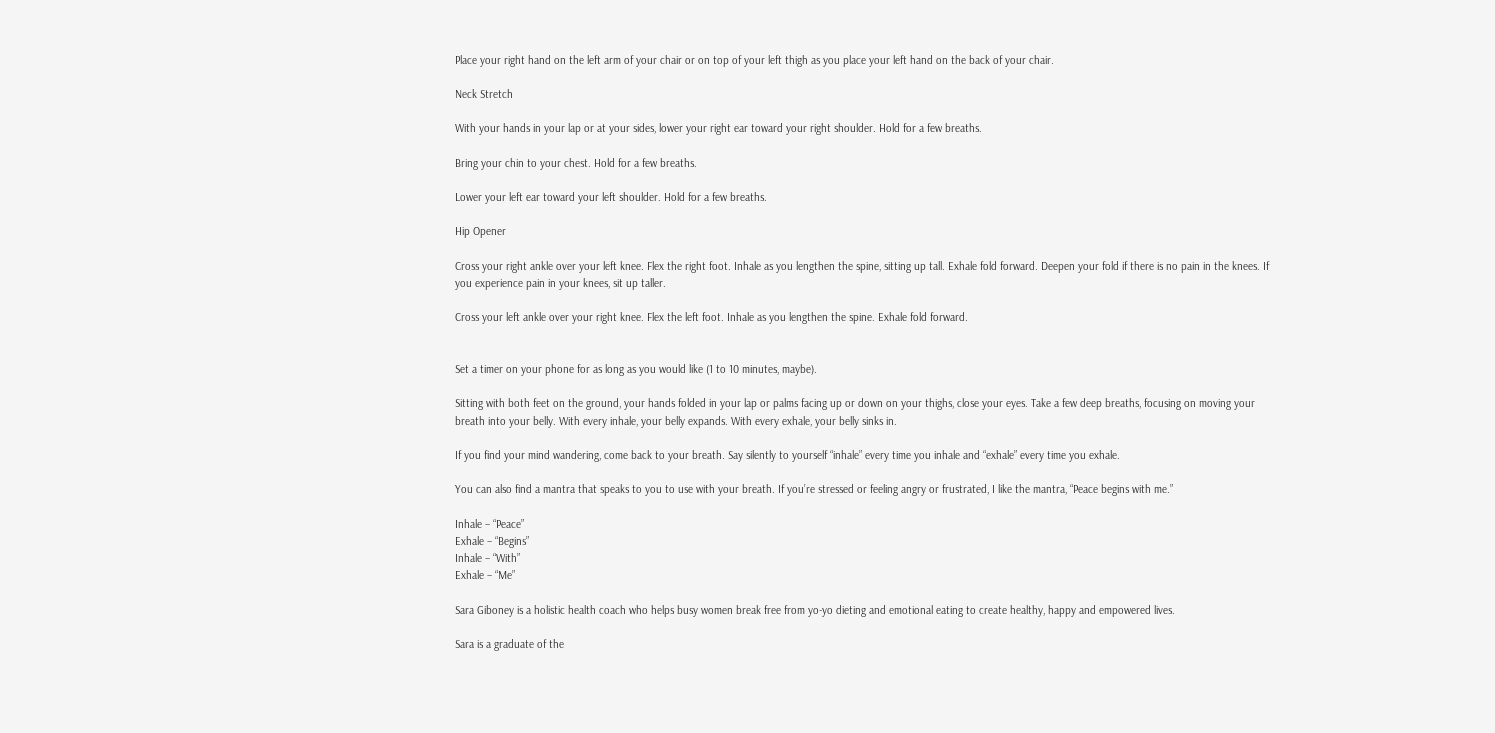Place your right hand on the left arm of your chair or on top of your left thigh as you place your left hand on the back of your chair.

Neck Stretch

With your hands in your lap or at your sides, lower your right ear toward your right shoulder. Hold for a few breaths.

Bring your chin to your chest. Hold for a few breaths.

Lower your left ear toward your left shoulder. Hold for a few breaths.

Hip Opener

Cross your right ankle over your left knee. Flex the right foot. Inhale as you lengthen the spine, sitting up tall. Exhale fold forward. Deepen your fold if there is no pain in the knees. If you experience pain in your knees, sit up taller.

Cross your left ankle over your right knee. Flex the left foot. Inhale as you lengthen the spine. Exhale fold forward.


Set a timer on your phone for as long as you would like (1 to 10 minutes, maybe).

Sitting with both feet on the ground, your hands folded in your lap or palms facing up or down on your thighs, close your eyes. Take a few deep breaths, focusing on moving your breath into your belly. With every inhale, your belly expands. With every exhale, your belly sinks in.

If you find your mind wandering, come back to your breath. Say silently to yourself “inhale” every time you inhale and “exhale” every time you exhale.

You can also find a mantra that speaks to you to use with your breath. If you’re stressed or feeling angry or frustrated, I like the mantra, “Peace begins with me.”

Inhale – “Peace”
Exhale – “Begins”
Inhale – “With”
Exhale – “Me”

Sara Giboney is a holistic health coach who helps busy women break free from yo-yo dieting and emotional eating to create healthy, happy and empowered lives.

Sara is a graduate of the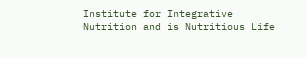Institute for Integrative Nutrition and is Nutritious Life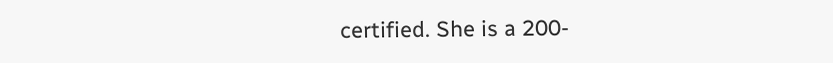certified. She is a 200-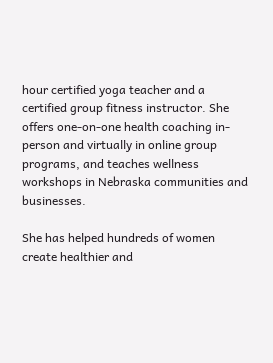hour certified yoga teacher and a certified group fitness instructor. She offers one-on-one health coaching in-person and virtually in online group programs, and teaches wellness workshops in Nebraska communities and businesses.

She has helped hundreds of women create healthier and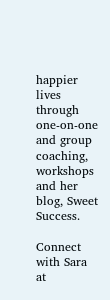happier lives through one-on-one and group coaching, workshops and her blog, Sweet Success.

Connect with Sara at